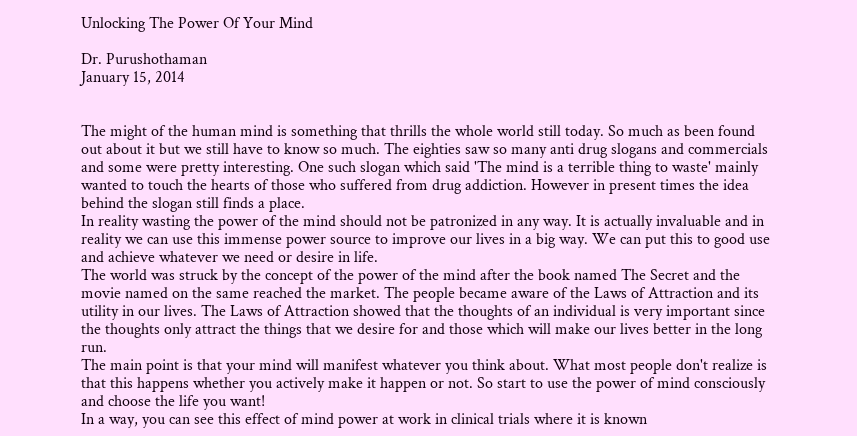Unlocking The Power Of Your Mind

Dr. Purushothaman
January 15, 2014


The might of the human mind is something that thrills the whole world still today. So much as been found out about it but we still have to know so much. The eighties saw so many anti drug slogans and commercials and some were pretty interesting. One such slogan which said 'The mind is a terrible thing to waste' mainly wanted to touch the hearts of those who suffered from drug addiction. However in present times the idea behind the slogan still finds a place.
In reality wasting the power of the mind should not be patronized in any way. It is actually invaluable and in reality we can use this immense power source to improve our lives in a big way. We can put this to good use and achieve whatever we need or desire in life.
The world was struck by the concept of the power of the mind after the book named The Secret and the movie named on the same reached the market. The people became aware of the Laws of Attraction and its utility in our lives. The Laws of Attraction showed that the thoughts of an individual is very important since the thoughts only attract the things that we desire for and those which will make our lives better in the long run.
The main point is that your mind will manifest whatever you think about. What most people don't realize is that this happens whether you actively make it happen or not. So start to use the power of mind consciously and choose the life you want!
In a way, you can see this effect of mind power at work in clinical trials where it is known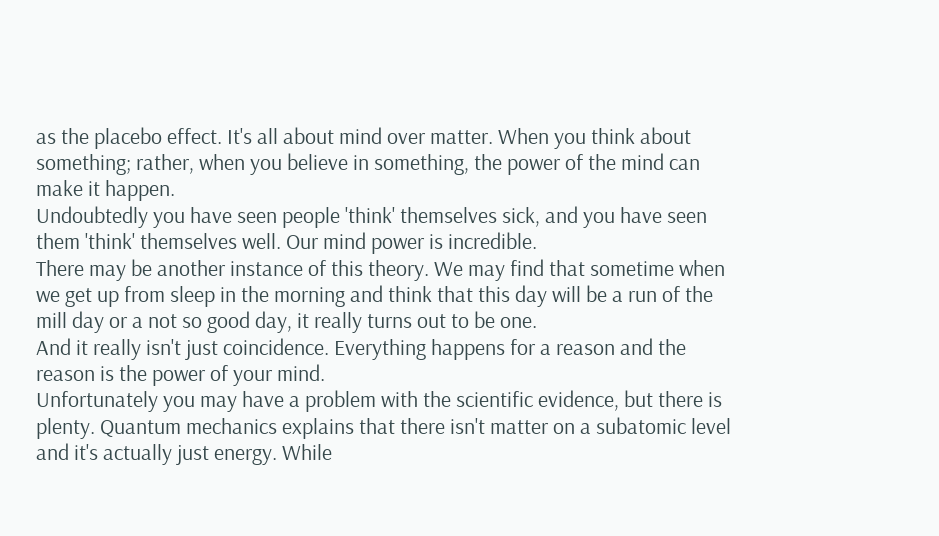as the placebo effect. It's all about mind over matter. When you think about something; rather, when you believe in something, the power of the mind can make it happen.
Undoubtedly you have seen people 'think' themselves sick, and you have seen them 'think' themselves well. Our mind power is incredible.
There may be another instance of this theory. We may find that sometime when we get up from sleep in the morning and think that this day will be a run of the mill day or a not so good day, it really turns out to be one.
And it really isn't just coincidence. Everything happens for a reason and the reason is the power of your mind.
Unfortunately you may have a problem with the scientific evidence, but there is plenty. Quantum mechanics explains that there isn't matter on a subatomic level and it's actually just energy. While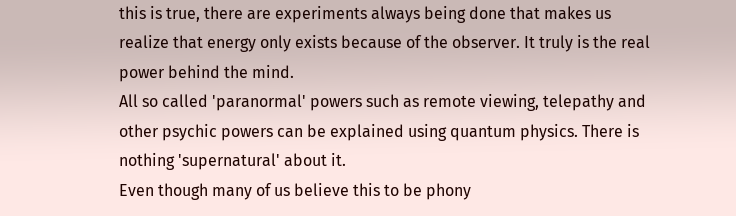this is true, there are experiments always being done that makes us realize that energy only exists because of the observer. It truly is the real power behind the mind.
All so called 'paranormal' powers such as remote viewing, telepathy and other psychic powers can be explained using quantum physics. There is nothing 'supernatural' about it.
Even though many of us believe this to be phony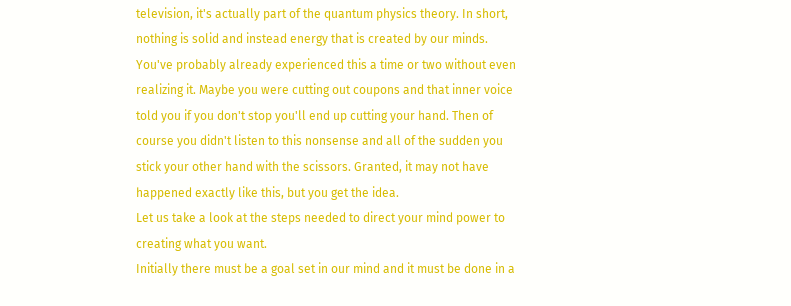television, it's actually part of the quantum physics theory. In short, nothing is solid and instead energy that is created by our minds.
You've probably already experienced this a time or two without even realizing it. Maybe you were cutting out coupons and that inner voice told you if you don't stop you'll end up cutting your hand. Then of course you didn't listen to this nonsense and all of the sudden you stick your other hand with the scissors. Granted, it may not have happened exactly like this, but you get the idea.
Let us take a look at the steps needed to direct your mind power to creating what you want.
Initially there must be a goal set in our mind and it must be done in a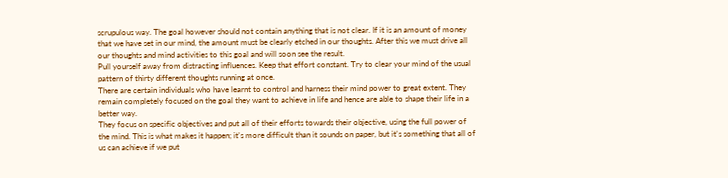scrupulous way. The goal however should not contain anything that is not clear. If it is an amount of money that we have set in our mind, the amount must be clearly etched in our thoughts. After this we must drive all our thoughts and mind activities to this goal and will soon see the result.
Pull yourself away from distracting influences. Keep that effort constant. Try to clear your mind of the usual pattern of thirty different thoughts running at once.
There are certain individuals who have learnt to control and harness their mind power to great extent. They remain completely focused on the goal they want to achieve in life and hence are able to shape their life in a better way.
They focus on specific objectives and put all of their efforts towards their objective, using the full power of the mind. This is what makes it happen; it's more difficult than it sounds on paper, but it's something that all of us can achieve if we put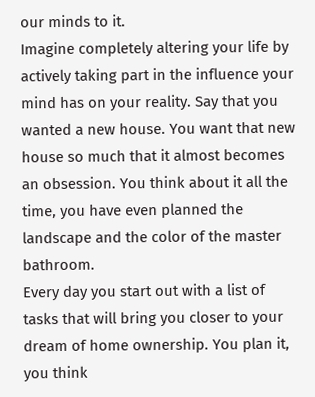our minds to it.
Imagine completely altering your life by actively taking part in the influence your mind has on your reality. Say that you wanted a new house. You want that new house so much that it almost becomes an obsession. You think about it all the time, you have even planned the landscape and the color of the master bathroom.
Every day you start out with a list of tasks that will bring you closer to your dream of home ownership. You plan it, you think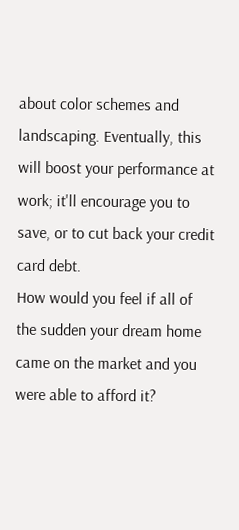about color schemes and landscaping. Eventually, this will boost your performance at work; it'll encourage you to save, or to cut back your credit card debt.
How would you feel if all of the sudden your dream home came on the market and you were able to afford it?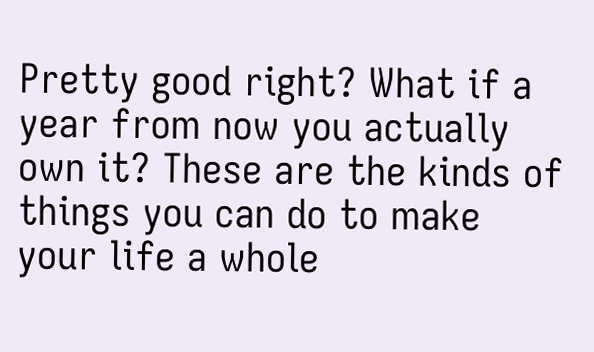Pretty good right? What if a year from now you actually own it? These are the kinds of things you can do to make your life a whole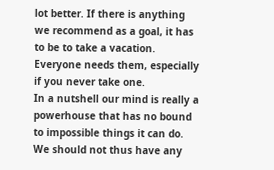lot better. If there is anything we recommend as a goal, it has to be to take a vacation. Everyone needs them, especially if you never take one.
In a nutshell our mind is really a powerhouse that has no bound to impossible things it can do. We should not thus have any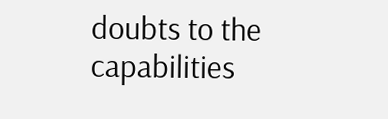doubts to the capabilities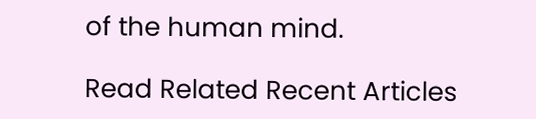of the human mind.

Read Related Recent Articles